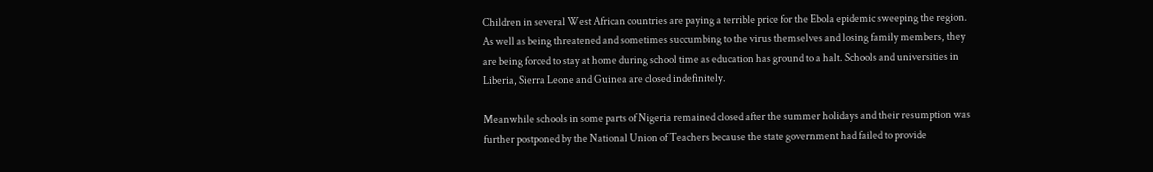Children in several West African countries are paying a terrible price for the Ebola epidemic sweeping the region. As well as being threatened and sometimes succumbing to the virus themselves and losing family members, they are being forced to stay at home during school time as education has ground to a halt. Schools and universities in Liberia, Sierra Leone and Guinea are closed indefinitely.

Meanwhile schools in some parts of Nigeria remained closed after the summer holidays and their resumption was further postponed by the National Union of Teachers because the state government had failed to provide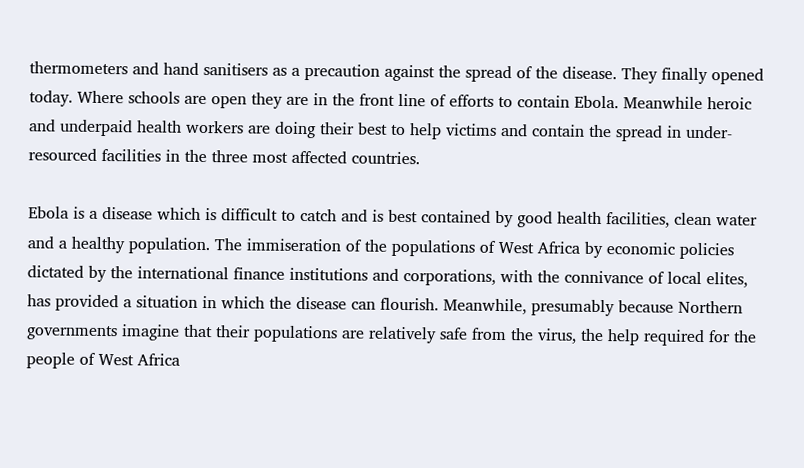thermometers and hand sanitisers as a precaution against the spread of the disease. They finally opened today. Where schools are open they are in the front line of efforts to contain Ebola. Meanwhile heroic and underpaid health workers are doing their best to help victims and contain the spread in under-resourced facilities in the three most affected countries.

Ebola is a disease which is difficult to catch and is best contained by good health facilities, clean water and a healthy population. The immiseration of the populations of West Africa by economic policies dictated by the international finance institutions and corporations, with the connivance of local elites, has provided a situation in which the disease can flourish. Meanwhile, presumably because Northern governments imagine that their populations are relatively safe from the virus, the help required for the people of West Africa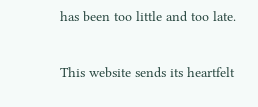has been too little and too late.

This website sends its heartfelt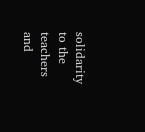solidarity to the teachers and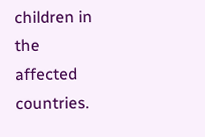children in the affected countries.